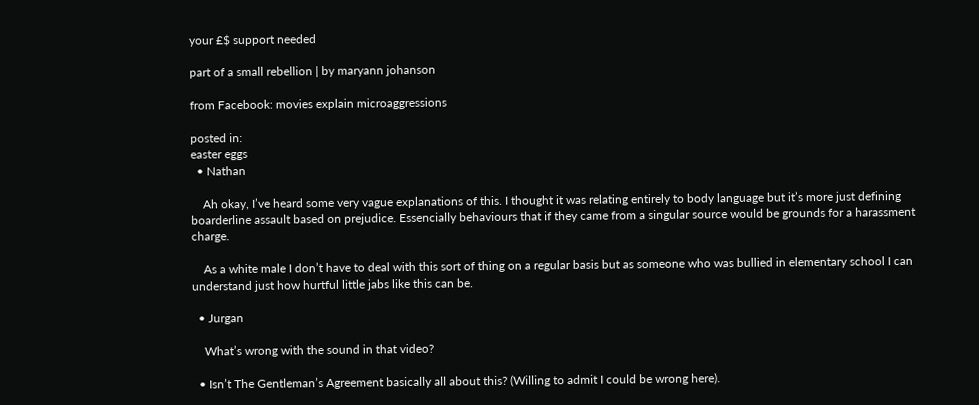your £$ support needed

part of a small rebellion | by maryann johanson

from Facebook: movies explain microaggressions

posted in:
easter eggs
  • Nathan

    Ah okay, I’ve heard some very vague explanations of this. I thought it was relating entirely to body language but it’s more just defining boarderline assault based on prejudice. Essencially behaviours that if they came from a singular source would be grounds for a harassment charge.

    As a white male I don’t have to deal with this sort of thing on a regular basis but as someone who was bullied in elementary school I can understand just how hurtful little jabs like this can be.

  • Jurgan

    What’s wrong with the sound in that video?

  • Isn’t The Gentleman’s Agreement basically all about this? (Willing to admit I could be wrong here).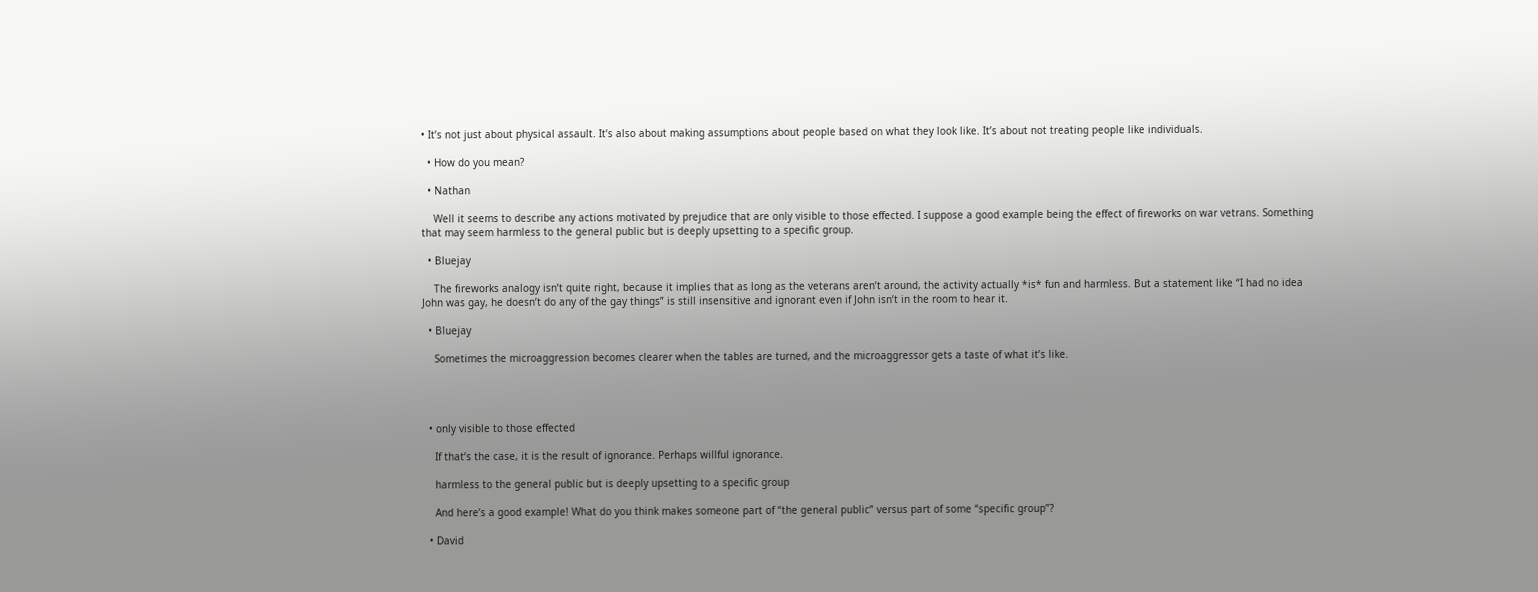• It’s not just about physical assault. It’s also about making assumptions about people based on what they look like. It’s about not treating people like individuals.

  • How do you mean?

  • Nathan

    Well it seems to describe any actions motivated by prejudice that are only visible to those effected. I suppose a good example being the effect of fireworks on war vetrans. Something that may seem harmless to the general public but is deeply upsetting to a specific group.

  • Bluejay

    The fireworks analogy isn’t quite right, because it implies that as long as the veterans aren’t around, the activity actually *is* fun and harmless. But a statement like “I had no idea John was gay, he doesn’t do any of the gay things” is still insensitive and ignorant even if John isn’t in the room to hear it.

  • Bluejay

    Sometimes the microaggression becomes clearer when the tables are turned, and the microaggressor gets a taste of what it’s like.




  • only visible to those effected

    If that’s the case, it is the result of ignorance. Perhaps willful ignorance.

    harmless to the general public but is deeply upsetting to a specific group

    And here’s a good example! What do you think makes someone part of “the general public” versus part of some “specific group”?

  • David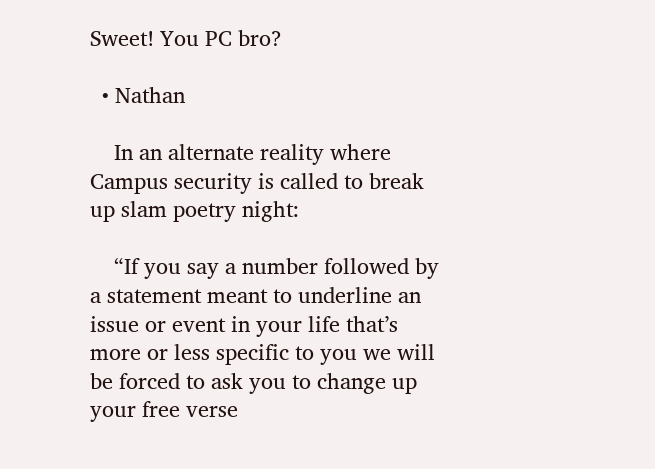Sweet! You PC bro?

  • Nathan

    In an alternate reality where Campus security is called to break up slam poetry night:

    “If you say a number followed by a statement meant to underline an issue or event in your life that’s more or less specific to you we will be forced to ask you to change up your free verse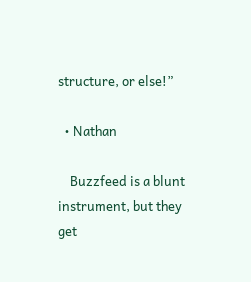structure, or else!”

  • Nathan

    Buzzfeed is a blunt instrument, but they get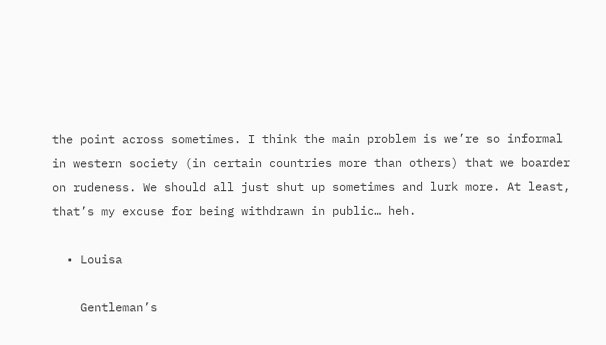the point across sometimes. I think the main problem is we’re so informal in western society (in certain countries more than others) that we boarder on rudeness. We should all just shut up sometimes and lurk more. At least, that’s my excuse for being withdrawn in public… heh.

  • Louisa

    Gentleman’s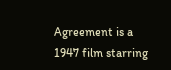Agreement is a 1947 film starring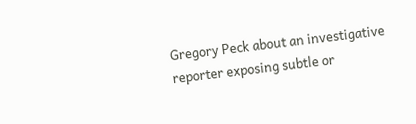Gregory Peck about an investigative reporter exposing subtle or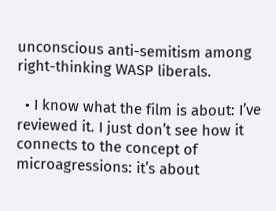unconscious anti-semitism among right-thinking WASP liberals.

  • I know what the film is about: I’ve reviewed it. I just don’t see how it connects to the concept of microagressions: it’s about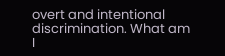overt and intentional discrimination. What am I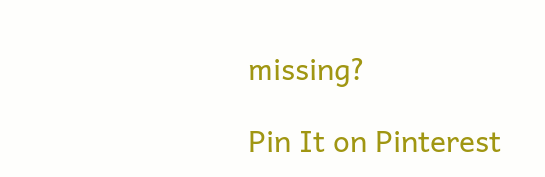missing?

Pin It on Pinterest